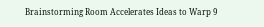Brainstorming Room Accelerates Ideas to Warp 9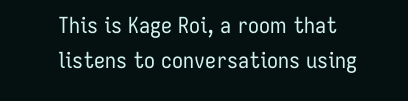This is Kage Roi, a room that listens to conversations using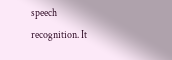speech recognition. It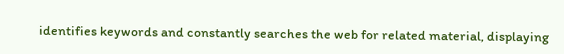identifies keywords and constantly searches the web for related material, displaying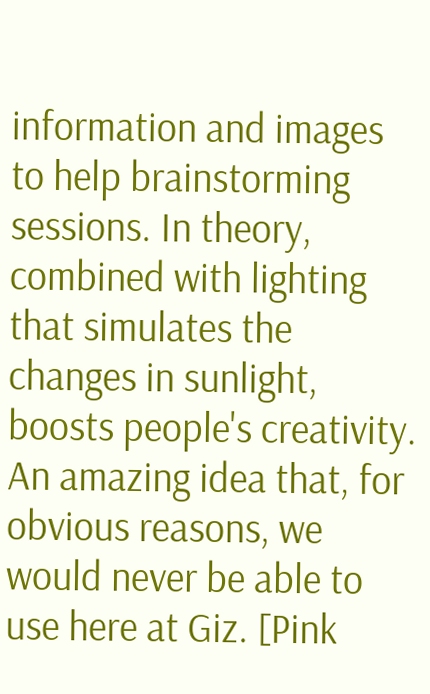information and images to help brainstorming sessions. In theory, combined with lighting that simulates the changes in sunlight, boosts people's creativity. An amazing idea that, for obvious reasons, we would never be able to use here at Giz. [Pink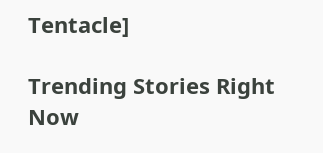Tentacle]

Trending Stories Right Now